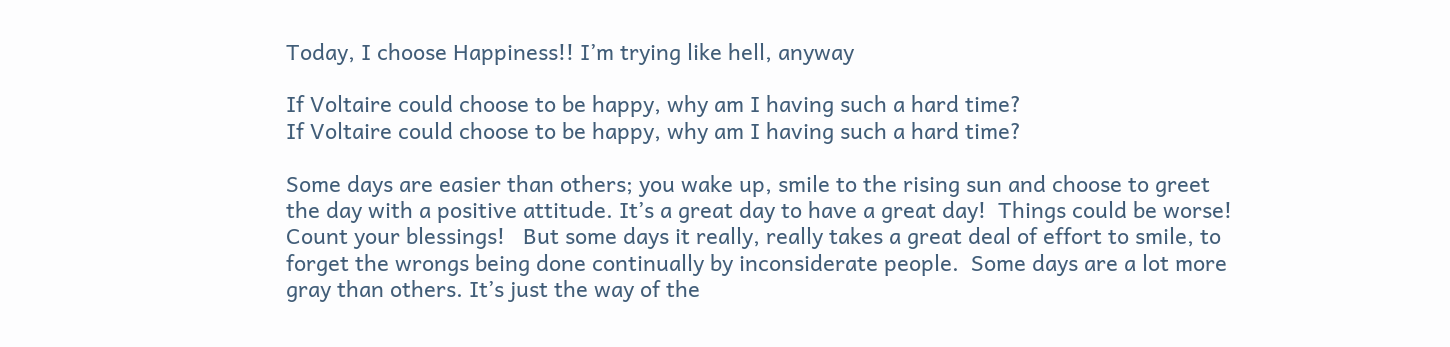Today, I choose Happiness!! I’m trying like hell, anyway

If Voltaire could choose to be happy, why am I having such a hard time?
If Voltaire could choose to be happy, why am I having such a hard time?

Some days are easier than others; you wake up, smile to the rising sun and choose to greet the day with a positive attitude. It’s a great day to have a great day!  Things could be worse! Count your blessings!   But some days it really, really takes a great deal of effort to smile, to forget the wrongs being done continually by inconsiderate people.  Some days are a lot more gray than others. It’s just the way of the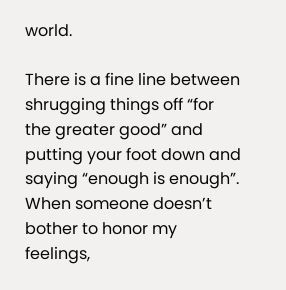world.

There is a fine line between shrugging things off “for the greater good” and putting your foot down and saying “enough is enough”.   When someone doesn’t bother to honor my feelings,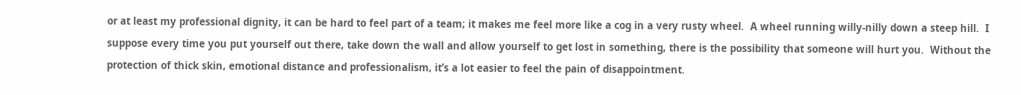or at least my professional dignity, it can be hard to feel part of a team; it makes me feel more like a cog in a very rusty wheel.  A wheel running willy-nilly down a steep hill.  I suppose every time you put yourself out there, take down the wall and allow yourself to get lost in something, there is the possibility that someone will hurt you.  Without the protection of thick skin, emotional distance and professionalism, it’s a lot easier to feel the pain of disappointment.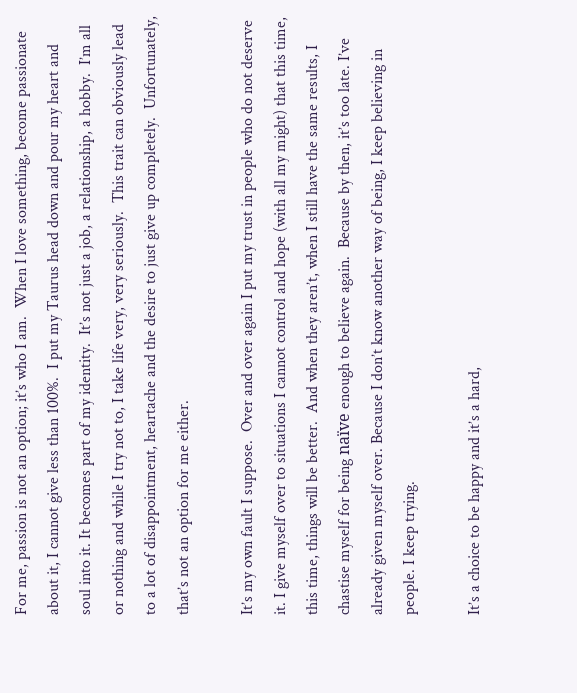For me, passion is not an option; it’s who I am.  When I love something, become passionate about it, I cannot give less than 100%.  I put my Taurus head down and pour my heart and soul into it. It becomes part of my identity.  It’s not just a job, a relationship, a hobby.  I’m all or nothing and while I try not to, I take life very, very seriously.  This trait can obviously lead to a lot of disappointment, heartache and the desire to just give up completely.  Unfortunately, that’s not an option for me either.

It’s my own fault I suppose.  Over and over again I put my trust in people who do not deserve it. I give myself over to situations I cannot control and hope (with all my might) that this time, this time, things will be better.  And when they aren’t, when I still have the same results, I chastise myself for being naïve enough to believe again.  Because by then, it’s too late. I’ve already given myself over. Because I don’t know another way of being, I keep believing in people. I keep trying.

It’s a choice to be happy and it’s a hard,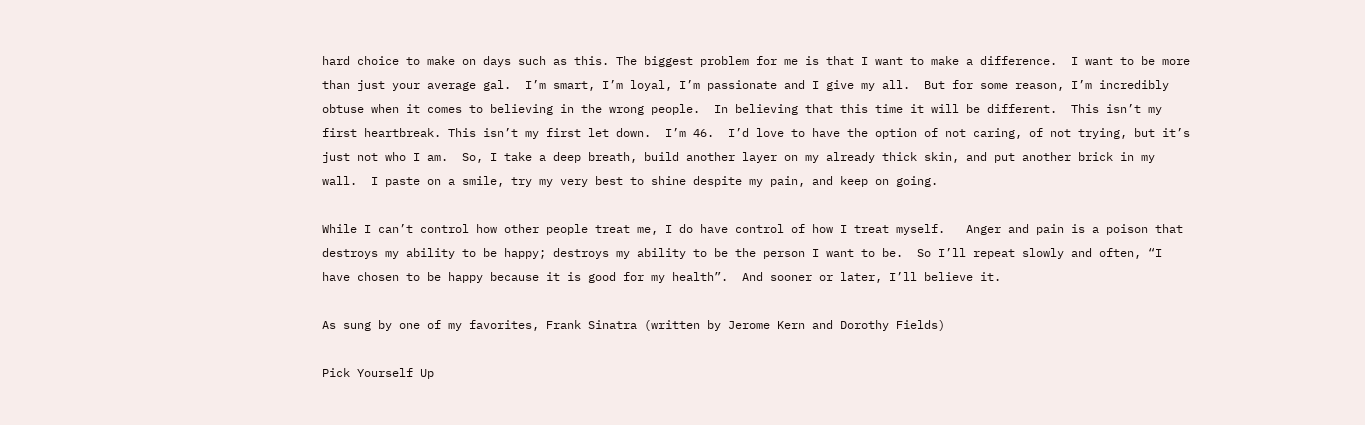hard choice to make on days such as this. The biggest problem for me is that I want to make a difference.  I want to be more than just your average gal.  I’m smart, I’m loyal, I’m passionate and I give my all.  But for some reason, I’m incredibly obtuse when it comes to believing in the wrong people.  In believing that this time it will be different.  This isn’t my first heartbreak. This isn’t my first let down.  I’m 46.  I’d love to have the option of not caring, of not trying, but it’s just not who I am.  So, I take a deep breath, build another layer on my already thick skin, and put another brick in my wall.  I paste on a smile, try my very best to shine despite my pain, and keep on going.

While I can’t control how other people treat me, I do have control of how I treat myself.   Anger and pain is a poison that destroys my ability to be happy; destroys my ability to be the person I want to be.  So I’ll repeat slowly and often, “I have chosen to be happy because it is good for my health”.  And sooner or later, I’ll believe it.

As sung by one of my favorites, Frank Sinatra (written by Jerome Kern and Dorothy Fields)

Pick Yourself Up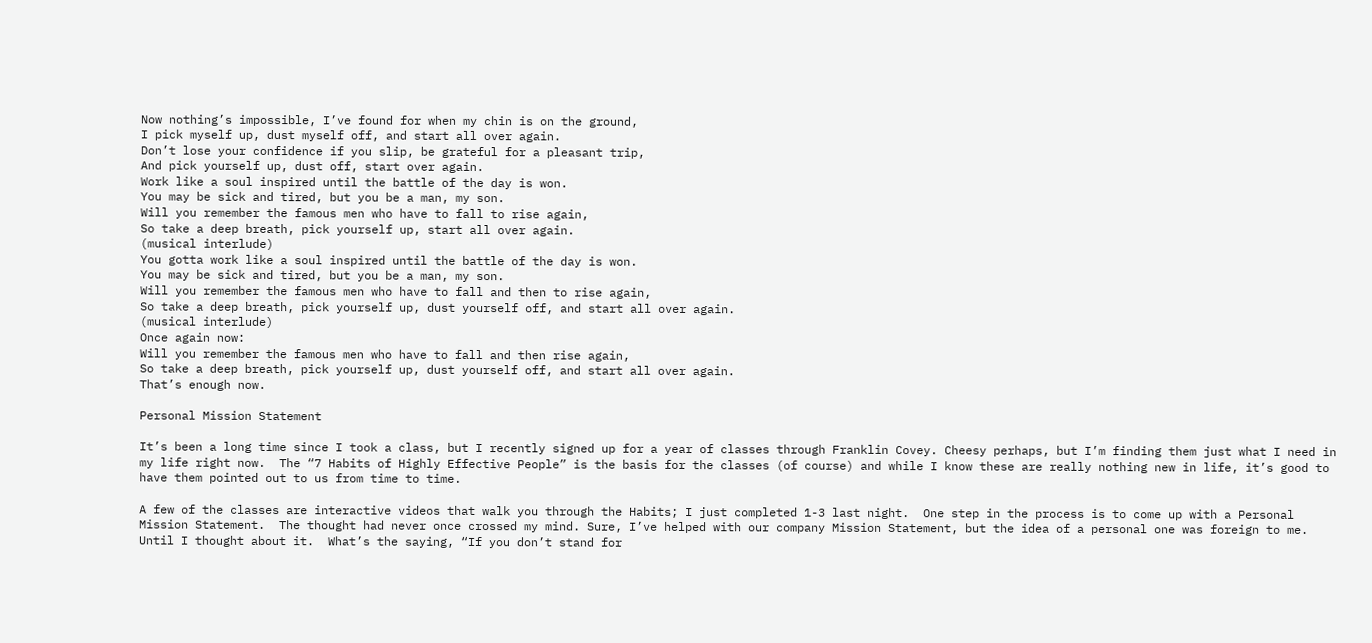Now nothing’s impossible, I’ve found for when my chin is on the ground,
I pick myself up, dust myself off, and start all over again.
Don’t lose your confidence if you slip, be grateful for a pleasant trip,
And pick yourself up, dust off, start over again.
Work like a soul inspired until the battle of the day is won.
You may be sick and tired, but you be a man, my son.
Will you remember the famous men who have to fall to rise again,
So take a deep breath, pick yourself up, start all over again.
(musical interlude)
You gotta work like a soul inspired until the battle of the day is won.
You may be sick and tired, but you be a man, my son.
Will you remember the famous men who have to fall and then to rise again,
So take a deep breath, pick yourself up, dust yourself off, and start all over again.
(musical interlude)
Once again now:
Will you remember the famous men who have to fall and then rise again,
So take a deep breath, pick yourself up, dust yourself off, and start all over again.
That’s enough now.

Personal Mission Statement

It’s been a long time since I took a class, but I recently signed up for a year of classes through Franklin Covey. Cheesy perhaps, but I’m finding them just what I need in my life right now.  The “7 Habits of Highly Effective People” is the basis for the classes (of course) and while I know these are really nothing new in life, it’s good to have them pointed out to us from time to time.

A few of the classes are interactive videos that walk you through the Habits; I just completed 1-3 last night.  One step in the process is to come up with a Personal Mission Statement.  The thought had never once crossed my mind. Sure, I’ve helped with our company Mission Statement, but the idea of a personal one was foreign to me.  Until I thought about it.  What’s the saying, “If you don’t stand for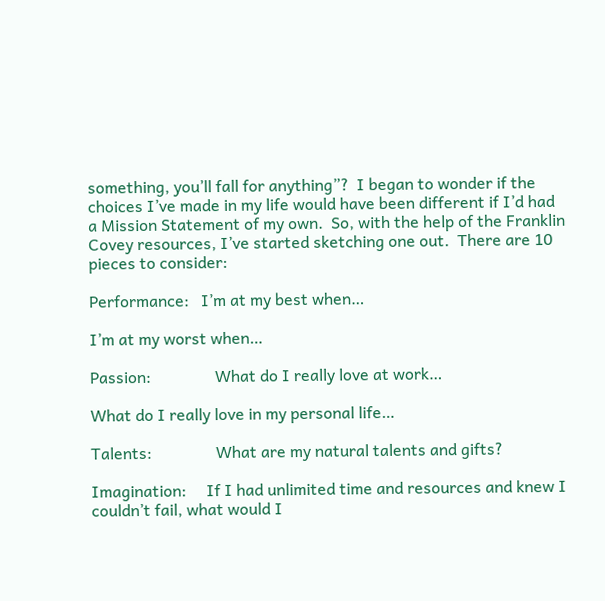something, you’ll fall for anything”?  I began to wonder if the choices I’ve made in my life would have been different if I’d had a Mission Statement of my own.  So, with the help of the Franklin Covey resources, I’ve started sketching one out.  There are 10 pieces to consider:

Performance:   I’m at my best when…

I’m at my worst when…

Passion:                What do I really love at work…

What do I really love in my personal life…

Talents:                What are my natural talents and gifts?

Imagination:     If I had unlimited time and resources and knew I couldn’t fail, what would I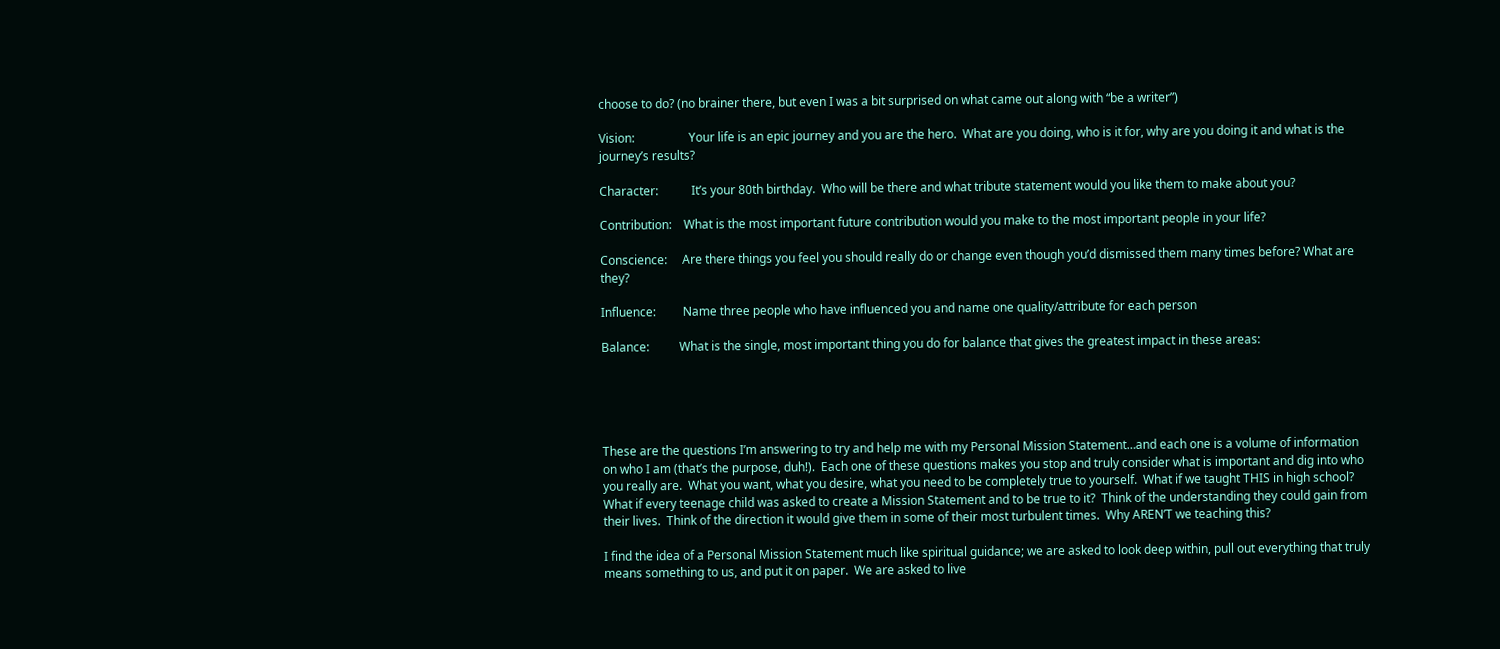choose to do? (no brainer there, but even I was a bit surprised on what came out along with “be a writer”)

Vision:                  Your life is an epic journey and you are the hero.  What are you doing, who is it for, why are you doing it and what is the journey’s results?

Character:           It’s your 80th birthday.  Who will be there and what tribute statement would you like them to make about you?

Contribution:    What is the most important future contribution would you make to the most important people in your life?

Conscience:     Are there things you feel you should really do or change even though you’d dismissed them many times before? What are they?

Influence:         Name three people who have influenced you and name one quality/attribute for each person

Balance:          What is the single, most important thing you do for balance that gives the greatest impact in these areas:





These are the questions I’m answering to try and help me with my Personal Mission Statement…and each one is a volume of information on who I am (that’s the purpose, duh!).  Each one of these questions makes you stop and truly consider what is important and dig into who you really are.  What you want, what you desire, what you need to be completely true to yourself.  What if we taught THIS in high school?  What if every teenage child was asked to create a Mission Statement and to be true to it?  Think of the understanding they could gain from their lives.  Think of the direction it would give them in some of their most turbulent times.  Why AREN’T we teaching this?

I find the idea of a Personal Mission Statement much like spiritual guidance; we are asked to look deep within, pull out everything that truly means something to us, and put it on paper.  We are asked to live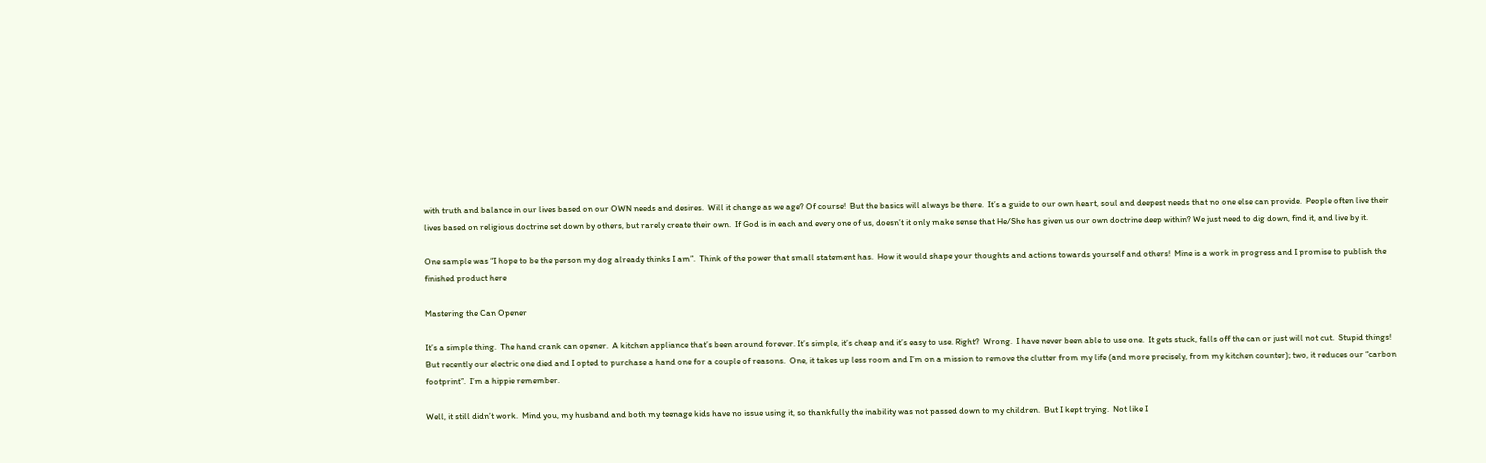with truth and balance in our lives based on our OWN needs and desires.  Will it change as we age? Of course!  But the basics will always be there.  It’s a guide to our own heart, soul and deepest needs that no one else can provide.  People often live their lives based on religious doctrine set down by others, but rarely create their own.  If God is in each and every one of us, doesn’t it only make sense that He/She has given us our own doctrine deep within? We just need to dig down, find it, and live by it.

One sample was “I hope to be the person my dog already thinks I am”.  Think of the power that small statement has.  How it would shape your thoughts and actions towards yourself and others!  Mine is a work in progress and I promise to publish the finished product here

Mastering the Can Opener

It’s a simple thing.  The hand crank can opener.  A kitchen appliance that’s been around forever. It’s simple, it’s cheap and it’s easy to use. Right?  Wrong.  I have never been able to use one.  It gets stuck, falls off the can or just will not cut.  Stupid things!  But recently our electric one died and I opted to purchase a hand one for a couple of reasons.  One, it takes up less room and I’m on a mission to remove the clutter from my life (and more precisely, from my kitchen counter); two, it reduces our “carbon footprint”.  I’m a hippie remember.

Well, it still didn’t work.  Mind you, my husband and both my teenage kids have no issue using it, so thankfully the inability was not passed down to my children.  But I kept trying.  Not like I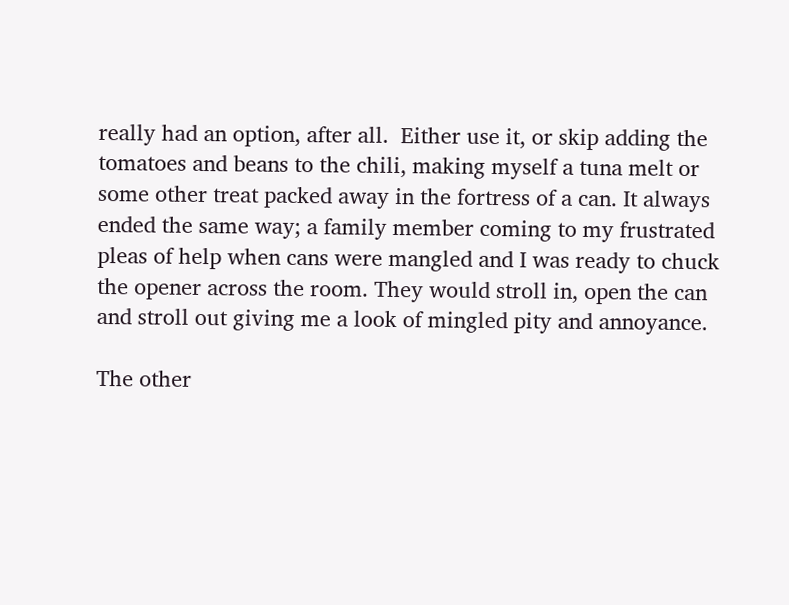really had an option, after all.  Either use it, or skip adding the tomatoes and beans to the chili, making myself a tuna melt or some other treat packed away in the fortress of a can. It always ended the same way; a family member coming to my frustrated pleas of help when cans were mangled and I was ready to chuck the opener across the room. They would stroll in, open the can and stroll out giving me a look of mingled pity and annoyance.

The other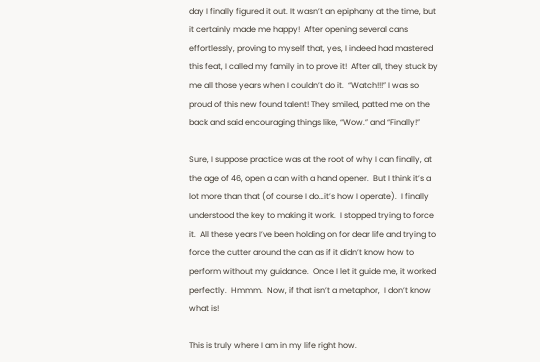day I finally figured it out. It wasn’t an epiphany at the time, but it certainly made me happy!  After opening several cans effortlessly, proving to myself that, yes, I indeed had mastered this feat, I called my family in to prove it!  After all, they stuck by me all those years when I couldn’t do it.  “Watch!!!” I was so proud of this new found talent! They smiled, patted me on the back and said encouraging things like, “Wow.” and “Finally!”

Sure, I suppose practice was at the root of why I can finally, at the age of 46, open a can with a hand opener.  But I think it’s a lot more than that (of course I do…it’s how I operate).  I finally understood the key to making it work.  I stopped trying to force it.  All these years I’ve been holding on for dear life and trying to force the cutter around the can as if it didn’t know how to perform without my guidance.  Once I let it guide me, it worked perfectly.  Hmmm.  Now, if that isn’t a metaphor,  I don’t know what is!

This is truly where I am in my life right how.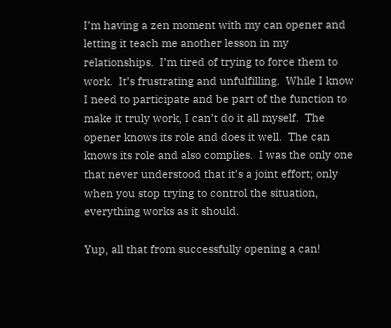I’m having a zen moment with my can opener and letting it teach me another lesson in my relationships.  I’m tired of trying to force them to work.  It’s frustrating and unfulfilling.  While I know I need to participate and be part of the function to make it truly work, I can’t do it all myself.  The opener knows its role and does it well.  The can knows its role and also complies.  I was the only one that never understood that it’s a joint effort; only when you stop trying to control the situation, everything works as it should.

Yup, all that from successfully opening a can!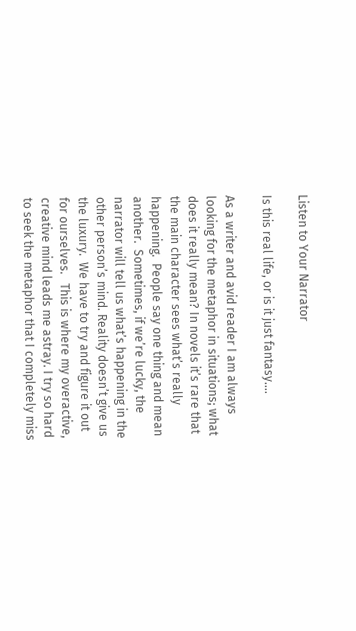Listen to Your Narrator

Is this real life, or is it just fantasy….

As a writer and avid reader I am always looking for the metaphor in situations; what does it really mean? In novels it’s rare that the main character sees what’s really happening.  People say one thing and mean another.  Sometimes, if we’re lucky, the narrator will tell us what’s happening in the other person’s mind. Reality doesn’t give us the luxury.  We have to try and figure it out for ourselves.   This is where my overactive, creative mind leads me astray. I try so hard to seek the metaphor that I completely miss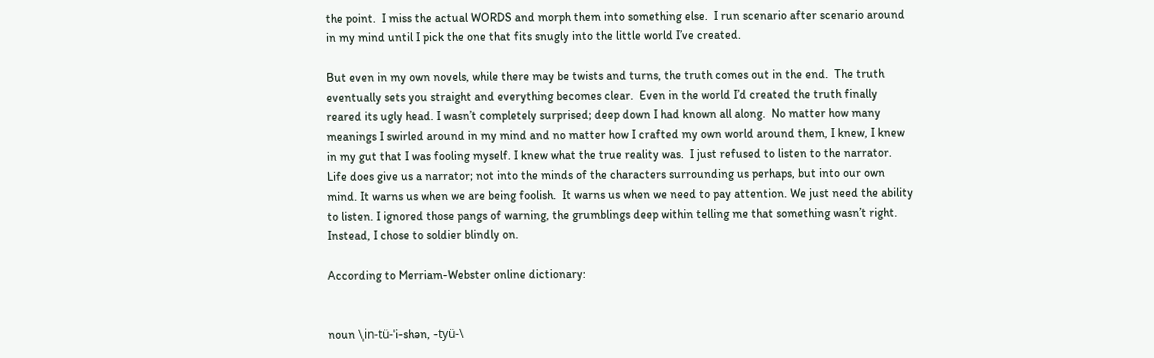the point.  I miss the actual WORDS and morph them into something else.  I run scenario after scenario around in my mind until I pick the one that fits snugly into the little world I’ve created.

But even in my own novels, while there may be twists and turns, the truth comes out in the end.  The truth eventually sets you straight and everything becomes clear.  Even in the world I’d created the truth finally reared its ugly head. I wasn’t completely surprised; deep down I had known all along.  No matter how many meanings I swirled around in my mind and no matter how I crafted my own world around them, I knew, I knew in my gut that I was fooling myself. I knew what the true reality was.  I just refused to listen to the narrator. Life does give us a narrator; not into the minds of the characters surrounding us perhaps, but into our own mind. It warns us when we are being foolish.  It warns us when we need to pay attention. We just need the ability to listen. I ignored those pangs of warning, the grumblings deep within telling me that something wasn’t right. Instead, I chose to soldier blindly on.

According to Merriam-Webster online dictionary:


noun \ˌin-tü-ˈi-shən, -tyü-\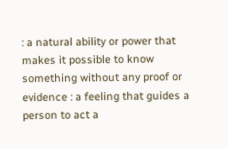: a natural ability or power that makes it possible to know something without any proof or evidence : a feeling that guides a person to act a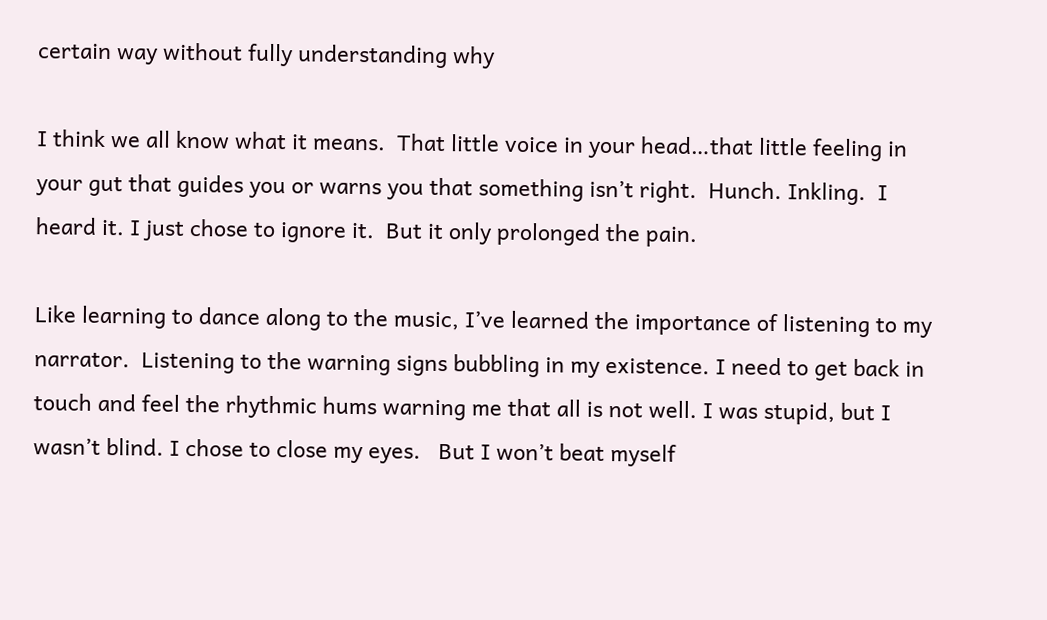certain way without fully understanding why

I think we all know what it means.  That little voice in your head…that little feeling in your gut that guides you or warns you that something isn’t right.  Hunch. Inkling.  I heard it. I just chose to ignore it.  But it only prolonged the pain.

Like learning to dance along to the music, I’ve learned the importance of listening to my narrator.  Listening to the warning signs bubbling in my existence. I need to get back in touch and feel the rhythmic hums warning me that all is not well. I was stupid, but I wasn’t blind. I chose to close my eyes.   But I won’t beat myself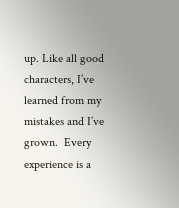up. Like all good characters, I’ve learned from my mistakes and I’ve grown.  Every experience is a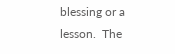blessing or a lesson.  The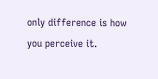only difference is how you perceive it.